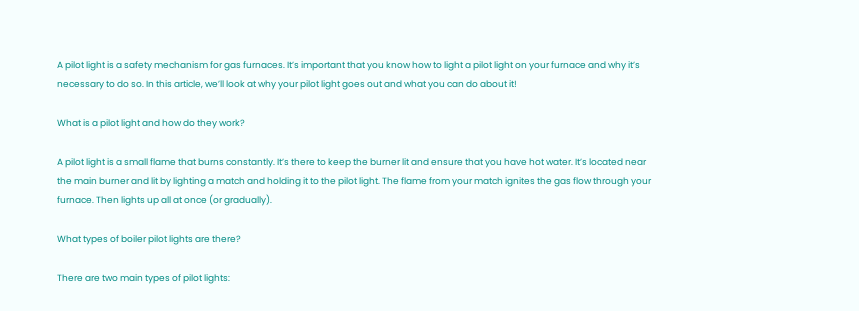A pilot light is a safety mechanism for gas furnaces. It’s important that you know how to light a pilot light on your furnace and why it’s necessary to do so. In this article, we’ll look at why your pilot light goes out and what you can do about it!

What is a pilot light and how do they work?

A pilot light is a small flame that burns constantly. It’s there to keep the burner lit and ensure that you have hot water. It’s located near the main burner and lit by lighting a match and holding it to the pilot light. The flame from your match ignites the gas flow through your furnace. Then lights up all at once (or gradually).

What types of boiler pilot lights are there?

There are two main types of pilot lights: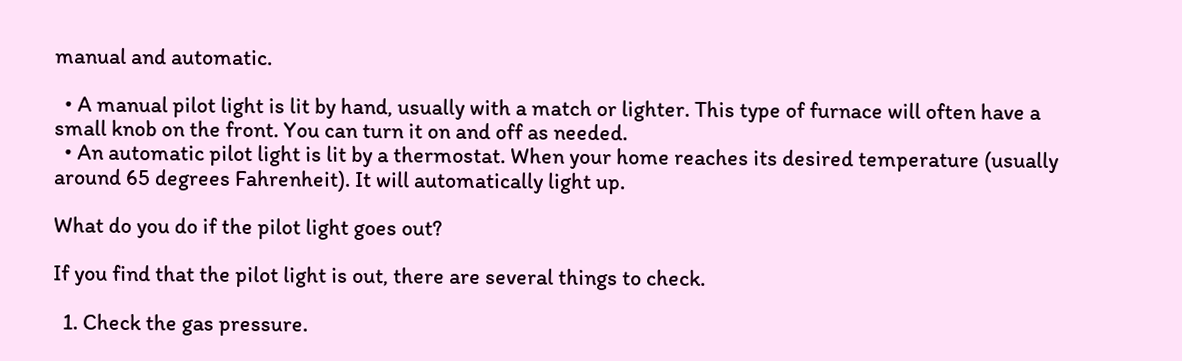manual and automatic.

  • A manual pilot light is lit by hand, usually with a match or lighter. This type of furnace will often have a small knob on the front. You can turn it on and off as needed.
  • An automatic pilot light is lit by a thermostat. When your home reaches its desired temperature (usually around 65 degrees Fahrenheit). It will automatically light up.

What do you do if the pilot light goes out?

If you find that the pilot light is out, there are several things to check.

  1. Check the gas pressure.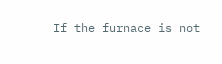If the furnace is not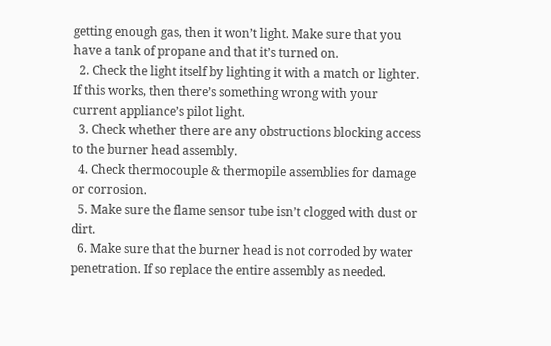getting enough gas, then it won’t light. Make sure that you have a tank of propane and that it’s turned on.
  2. Check the light itself by lighting it with a match or lighter. If this works, then there’s something wrong with your current appliance’s pilot light.
  3. Check whether there are any obstructions blocking access to the burner head assembly.
  4. Check thermocouple & thermopile assemblies for damage or corrosion.
  5. Make sure the flame sensor tube isn’t clogged with dust or dirt.
  6. Make sure that the burner head is not corroded by water penetration. If so replace the entire assembly as needed.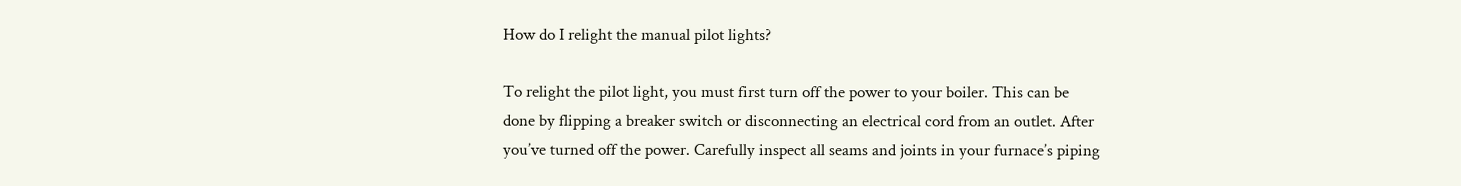How do I relight the manual pilot lights?

To relight the pilot light, you must first turn off the power to your boiler. This can be done by flipping a breaker switch or disconnecting an electrical cord from an outlet. After you’ve turned off the power. Carefully inspect all seams and joints in your furnace’s piping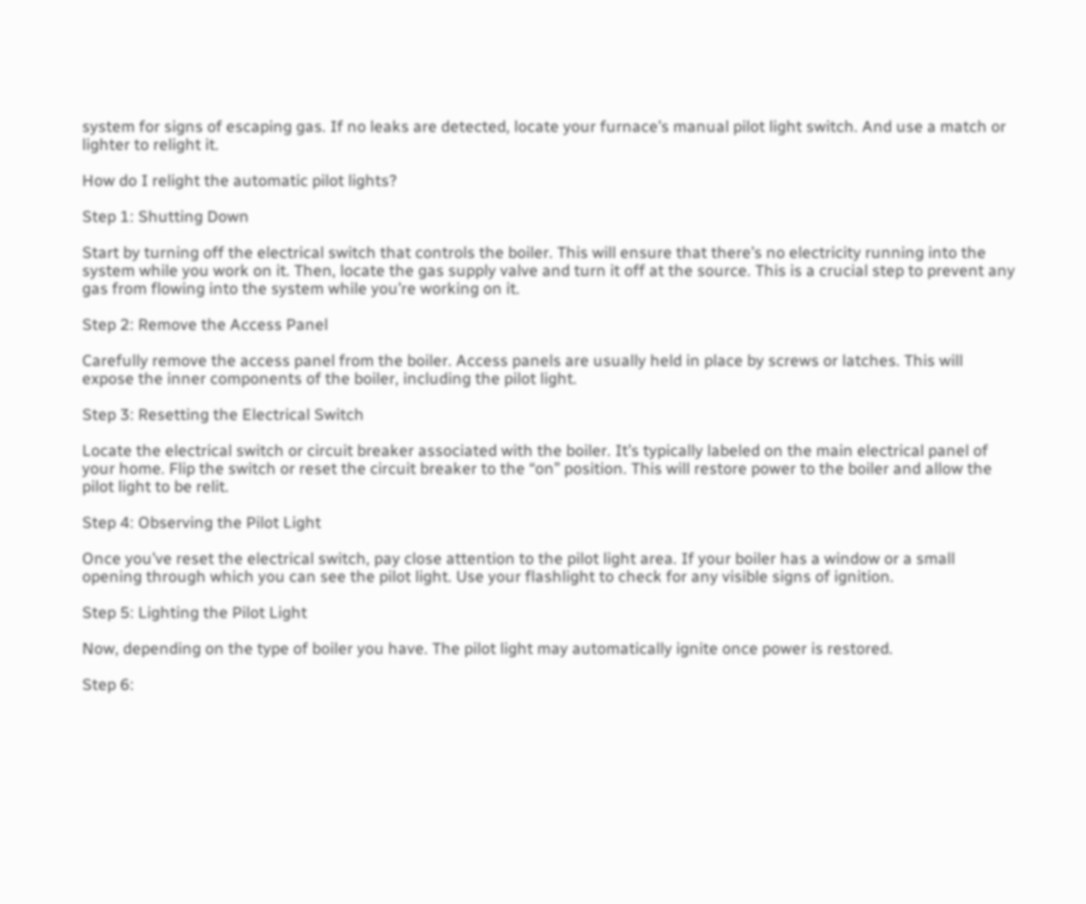system for signs of escaping gas. If no leaks are detected, locate your furnace’s manual pilot light switch. And use a match or lighter to relight it.

How do I relight the automatic pilot lights?

Step 1: Shutting Down

Start by turning off the electrical switch that controls the boiler. This will ensure that there’s no electricity running into the system while you work on it. Then, locate the gas supply valve and turn it off at the source. This is a crucial step to prevent any gas from flowing into the system while you’re working on it.

Step 2: Remove the Access Panel

Carefully remove the access panel from the boiler. Access panels are usually held in place by screws or latches. This will expose the inner components of the boiler, including the pilot light.

Step 3: Resetting the Electrical Switch

Locate the electrical switch or circuit breaker associated with the boiler. It’s typically labeled on the main electrical panel of your home. Flip the switch or reset the circuit breaker to the “on” position. This will restore power to the boiler and allow the pilot light to be relit.

Step 4: Observing the Pilot Light

Once you’ve reset the electrical switch, pay close attention to the pilot light area. If your boiler has a window or a small opening through which you can see the pilot light. Use your flashlight to check for any visible signs of ignition.

Step 5: Lighting the Pilot Light

Now, depending on the type of boiler you have. The pilot light may automatically ignite once power is restored.

Step 6: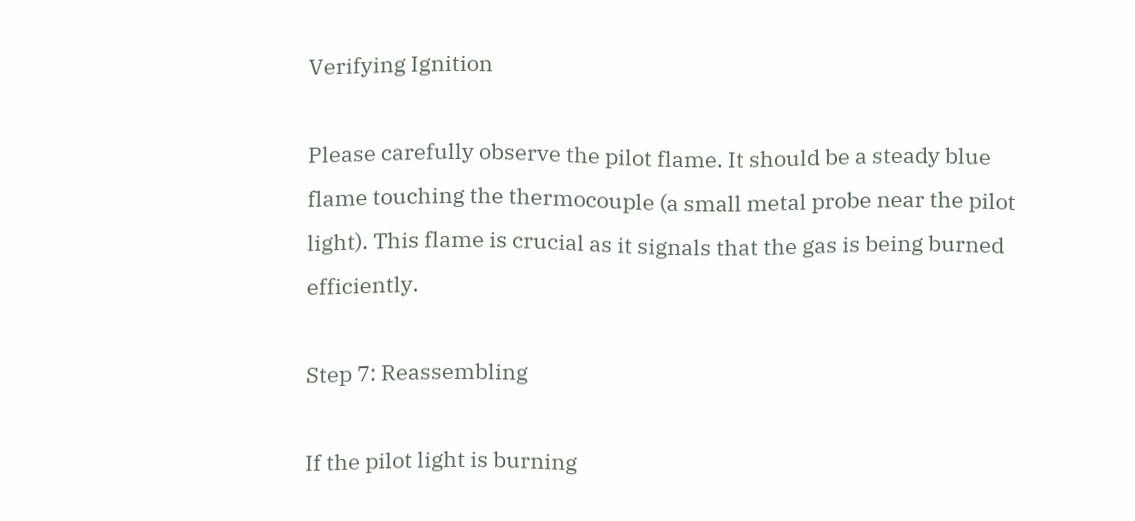Verifying Ignition

Please carefully observe the pilot flame. It should be a steady blue flame touching the thermocouple (a small metal probe near the pilot light). This flame is crucial as it signals that the gas is being burned efficiently.

Step 7: Reassembling

If the pilot light is burning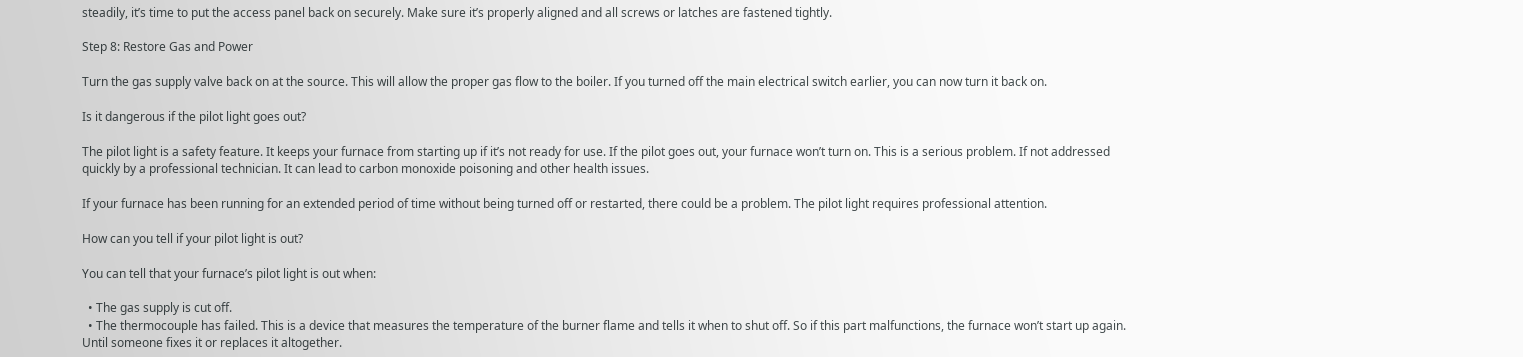steadily, it’s time to put the access panel back on securely. Make sure it’s properly aligned and all screws or latches are fastened tightly.

Step 8: Restore Gas and Power

Turn the gas supply valve back on at the source. This will allow the proper gas flow to the boiler. If you turned off the main electrical switch earlier, you can now turn it back on.

Is it dangerous if the pilot light goes out?

The pilot light is a safety feature. It keeps your furnace from starting up if it’s not ready for use. If the pilot goes out, your furnace won’t turn on. This is a serious problem. If not addressed quickly by a professional technician. It can lead to carbon monoxide poisoning and other health issues.

If your furnace has been running for an extended period of time without being turned off or restarted, there could be a problem. The pilot light requires professional attention.

How can you tell if your pilot light is out?

You can tell that your furnace’s pilot light is out when:

  • The gas supply is cut off.
  • The thermocouple has failed. This is a device that measures the temperature of the burner flame and tells it when to shut off. So if this part malfunctions, the furnace won’t start up again. Until someone fixes it or replaces it altogether.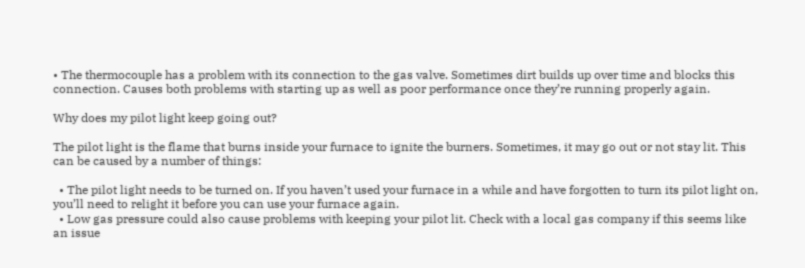• The thermocouple has a problem with its connection to the gas valve. Sometimes dirt builds up over time and blocks this connection. Causes both problems with starting up as well as poor performance once they’re running properly again.

Why does my pilot light keep going out?

The pilot light is the flame that burns inside your furnace to ignite the burners. Sometimes, it may go out or not stay lit. This can be caused by a number of things:

  • The pilot light needs to be turned on. If you haven’t used your furnace in a while and have forgotten to turn its pilot light on, you’ll need to relight it before you can use your furnace again.
  • Low gas pressure could also cause problems with keeping your pilot lit. Check with a local gas company if this seems like an issue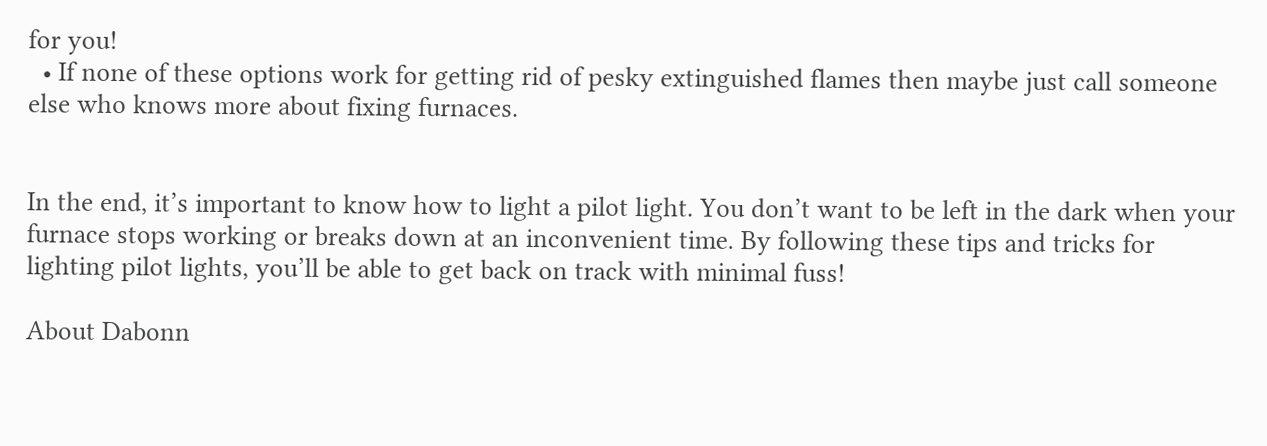for you!
  • If none of these options work for getting rid of pesky extinguished flames then maybe just call someone else who knows more about fixing furnaces.


In the end, it’s important to know how to light a pilot light. You don’t want to be left in the dark when your furnace stops working or breaks down at an inconvenient time. By following these tips and tricks for lighting pilot lights, you’ll be able to get back on track with minimal fuss!

About Dabonn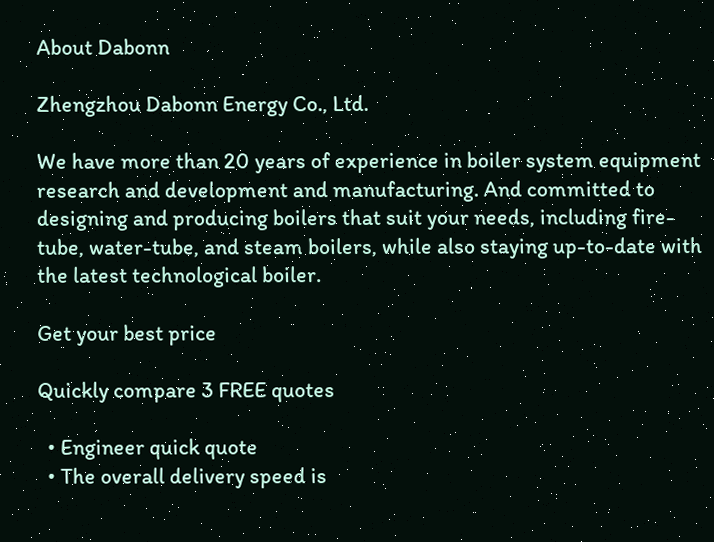About Dabonn

Zhengzhou Dabonn Energy Co., Ltd.

We have more than 20 years of experience in boiler system equipment research and development and manufacturing. And committed to designing and producing boilers that suit your needs, including fire-tube, water-tube, and steam boilers, while also staying up-to-date with the latest technological boiler.

Get your best price

Quickly compare 3 FREE quotes

  • Engineer quick quote
  • The overall delivery speed is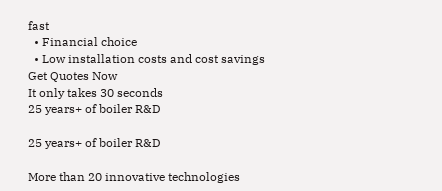fast
  • Financial choice
  • Low installation costs and cost savings
Get Quotes Now
It only takes 30 seconds
25 years+ of boiler R&D

25 years+ of boiler R&D

More than 20 innovative technologies